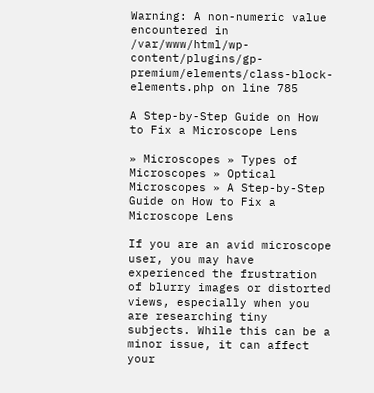Warning: A non-numeric value encountered in /var/www/html/wp-content/plugins/gp-premium/elements/class-block-elements.php on line 785

A Step-by-Step Guide on How to Fix a Microscope Lens

» Microscopes » Types of Microscopes » Optical Microscopes » A Step-by-Step Guide on How to Fix a Microscope Lens

If you are an avid microscope user, you may have experienced the frustration of blurry images or distorted views, especially when you are researching tiny subjects. While this can be a minor issue, it can affect your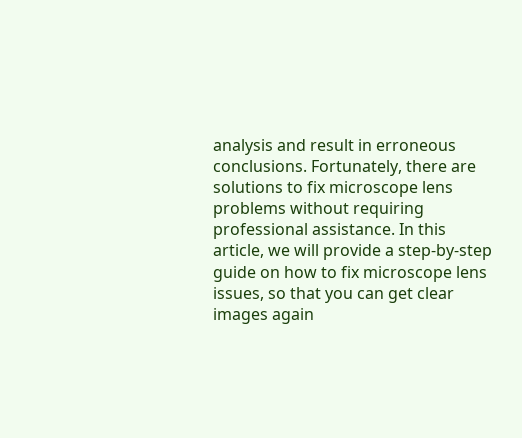analysis and result in erroneous conclusions. Fortunately, there are solutions to fix microscope lens problems without requiring professional assistance. In this article, we will provide a step-by-step guide on how to fix microscope lens issues, so that you can get clear images again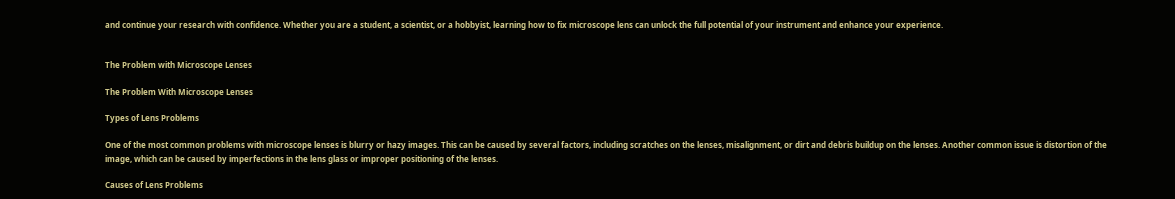and continue your research with confidence. Whether you are a student, a scientist, or a hobbyist, learning how to fix microscope lens can unlock the full potential of your instrument and enhance your experience.


The Problem with Microscope Lenses

The Problem With Microscope Lenses

Types of Lens Problems

One of the most common problems with microscope lenses is blurry or hazy images. This can be caused by several factors, including scratches on the lenses, misalignment, or dirt and debris buildup on the lenses. Another common issue is distortion of the image, which can be caused by imperfections in the lens glass or improper positioning of the lenses.

Causes of Lens Problems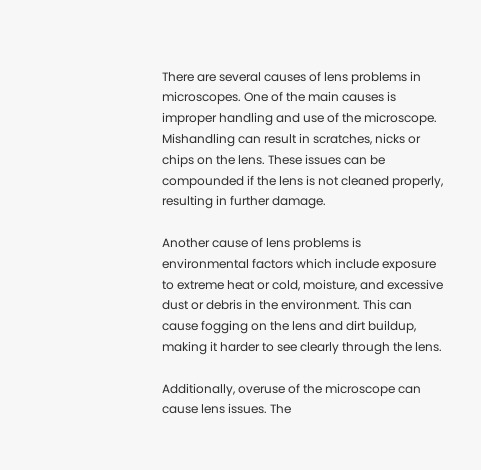There are several causes of lens problems in microscopes. One of the main causes is improper handling and use of the microscope. Mishandling can result in scratches, nicks or chips on the lens. These issues can be compounded if the lens is not cleaned properly, resulting in further damage.

Another cause of lens problems is environmental factors which include exposure to extreme heat or cold, moisture, and excessive dust or debris in the environment. This can cause fogging on the lens and dirt buildup, making it harder to see clearly through the lens.

Additionally, overuse of the microscope can cause lens issues. The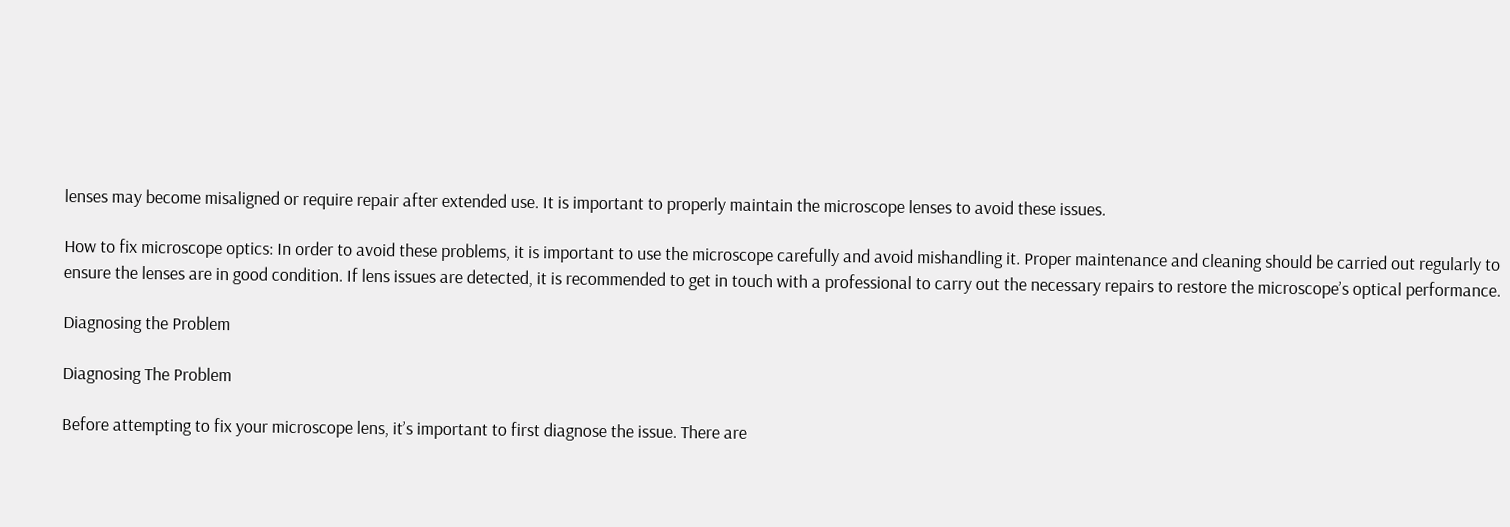lenses may become misaligned or require repair after extended use. It is important to properly maintain the microscope lenses to avoid these issues.

How to fix microscope optics: In order to avoid these problems, it is important to use the microscope carefully and avoid mishandling it. Proper maintenance and cleaning should be carried out regularly to ensure the lenses are in good condition. If lens issues are detected, it is recommended to get in touch with a professional to carry out the necessary repairs to restore the microscope’s optical performance.

Diagnosing the Problem

Diagnosing The Problem

Before attempting to fix your microscope lens, it’s important to first diagnose the issue. There are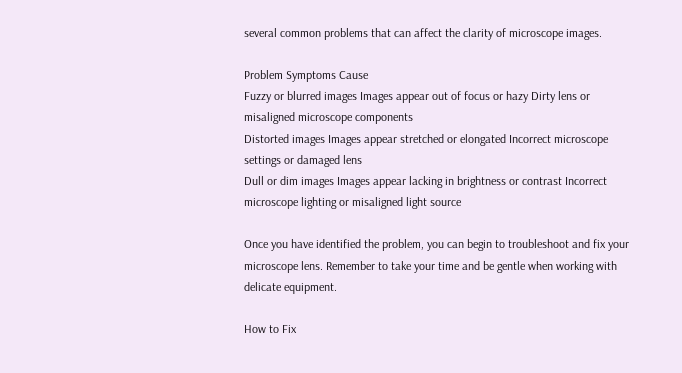several common problems that can affect the clarity of microscope images.

Problem Symptoms Cause
Fuzzy or blurred images Images appear out of focus or hazy Dirty lens or misaligned microscope components
Distorted images Images appear stretched or elongated Incorrect microscope settings or damaged lens
Dull or dim images Images appear lacking in brightness or contrast Incorrect microscope lighting or misaligned light source

Once you have identified the problem, you can begin to troubleshoot and fix your microscope lens. Remember to take your time and be gentle when working with delicate equipment.

How to Fix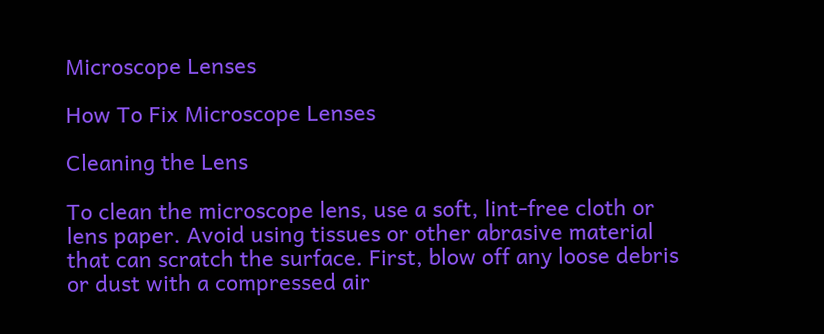Microscope Lenses

How To Fix Microscope Lenses

Cleaning the Lens

To clean the microscope lens, use a soft, lint-free cloth or lens paper. Avoid using tissues or other abrasive material that can scratch the surface. First, blow off any loose debris or dust with a compressed air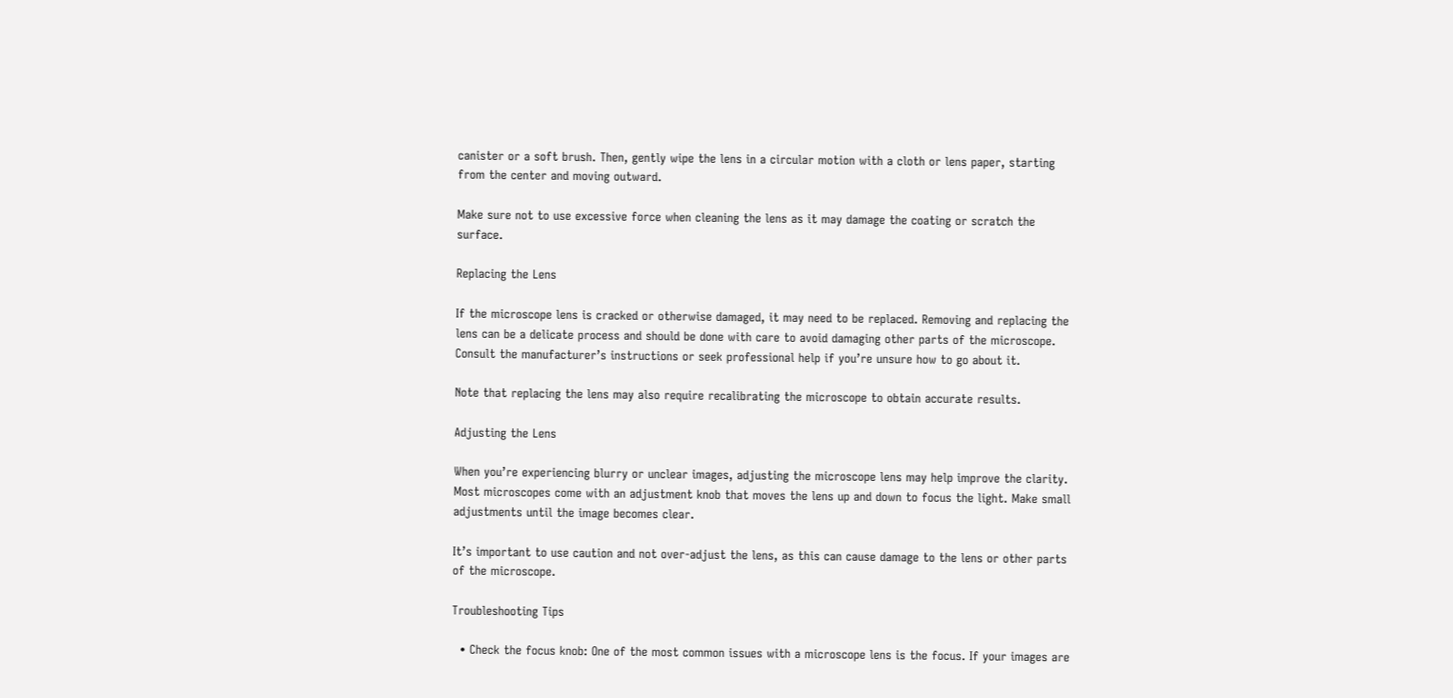canister or a soft brush. Then, gently wipe the lens in a circular motion with a cloth or lens paper, starting from the center and moving outward.

Make sure not to use excessive force when cleaning the lens as it may damage the coating or scratch the surface.

Replacing the Lens

If the microscope lens is cracked or otherwise damaged, it may need to be replaced. Removing and replacing the lens can be a delicate process and should be done with care to avoid damaging other parts of the microscope. Consult the manufacturer’s instructions or seek professional help if you’re unsure how to go about it.

Note that replacing the lens may also require recalibrating the microscope to obtain accurate results.

Adjusting the Lens

When you’re experiencing blurry or unclear images, adjusting the microscope lens may help improve the clarity. Most microscopes come with an adjustment knob that moves the lens up and down to focus the light. Make small adjustments until the image becomes clear.

It’s important to use caution and not over-adjust the lens, as this can cause damage to the lens or other parts of the microscope.

Troubleshooting Tips

  • Check the focus knob: One of the most common issues with a microscope lens is the focus. If your images are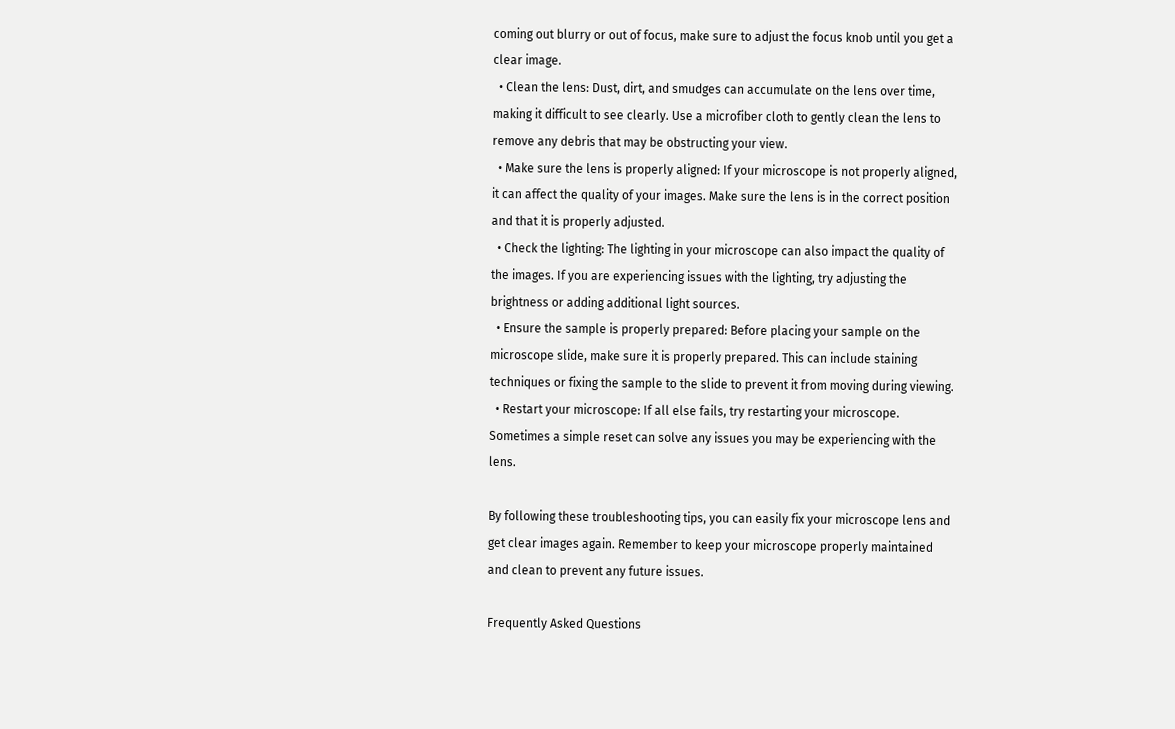coming out blurry or out of focus, make sure to adjust the focus knob until you get a clear image.
  • Clean the lens: Dust, dirt, and smudges can accumulate on the lens over time, making it difficult to see clearly. Use a microfiber cloth to gently clean the lens to remove any debris that may be obstructing your view.
  • Make sure the lens is properly aligned: If your microscope is not properly aligned, it can affect the quality of your images. Make sure the lens is in the correct position and that it is properly adjusted.
  • Check the lighting: The lighting in your microscope can also impact the quality of the images. If you are experiencing issues with the lighting, try adjusting the brightness or adding additional light sources.
  • Ensure the sample is properly prepared: Before placing your sample on the microscope slide, make sure it is properly prepared. This can include staining techniques or fixing the sample to the slide to prevent it from moving during viewing.
  • Restart your microscope: If all else fails, try restarting your microscope. Sometimes a simple reset can solve any issues you may be experiencing with the lens.

By following these troubleshooting tips, you can easily fix your microscope lens and get clear images again. Remember to keep your microscope properly maintained and clean to prevent any future issues.

Frequently Asked Questions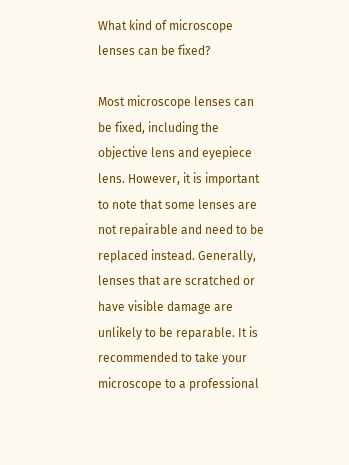What kind of microscope lenses can be fixed?

Most microscope lenses can be fixed, including the objective lens and eyepiece lens. However, it is important to note that some lenses are not repairable and need to be replaced instead. Generally, lenses that are scratched or have visible damage are unlikely to be reparable. It is recommended to take your microscope to a professional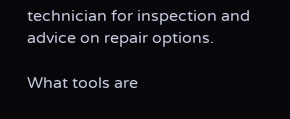technician for inspection and advice on repair options.

What tools are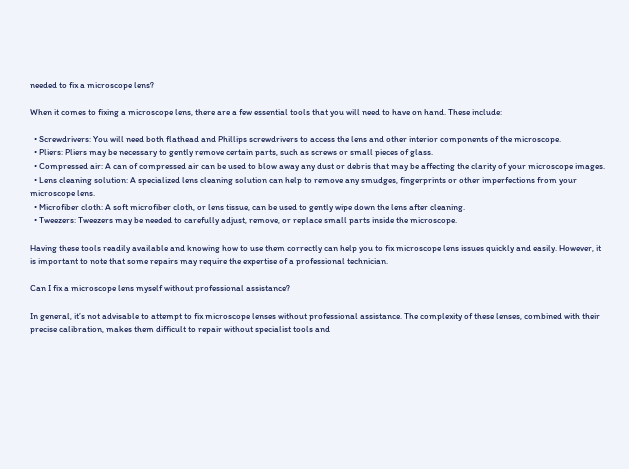needed to fix a microscope lens?

When it comes to fixing a microscope lens, there are a few essential tools that you will need to have on hand. These include:

  • Screwdrivers: You will need both flathead and Phillips screwdrivers to access the lens and other interior components of the microscope.
  • Pliers: Pliers may be necessary to gently remove certain parts, such as screws or small pieces of glass.
  • Compressed air: A can of compressed air can be used to blow away any dust or debris that may be affecting the clarity of your microscope images.
  • Lens cleaning solution: A specialized lens cleaning solution can help to remove any smudges, fingerprints or other imperfections from your microscope lens.
  • Microfiber cloth: A soft microfiber cloth, or lens tissue, can be used to gently wipe down the lens after cleaning.
  • Tweezers: Tweezers may be needed to carefully adjust, remove, or replace small parts inside the microscope.

Having these tools readily available and knowing how to use them correctly can help you to fix microscope lens issues quickly and easily. However, it is important to note that some repairs may require the expertise of a professional technician.

Can I fix a microscope lens myself without professional assistance?

In general, it’s not advisable to attempt to fix microscope lenses without professional assistance. The complexity of these lenses, combined with their precise calibration, makes them difficult to repair without specialist tools and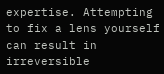expertise. Attempting to fix a lens yourself can result in irreversible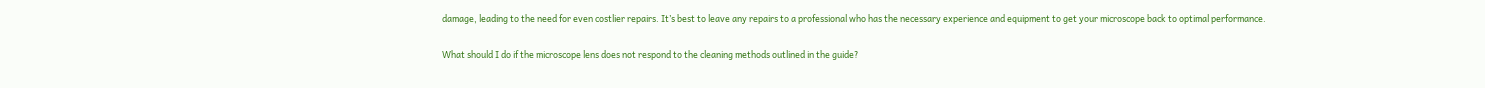damage, leading to the need for even costlier repairs. It’s best to leave any repairs to a professional who has the necessary experience and equipment to get your microscope back to optimal performance.

What should I do if the microscope lens does not respond to the cleaning methods outlined in the guide?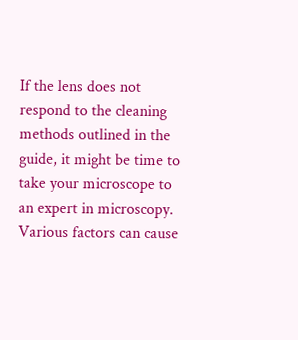If the lens does not respond to the cleaning methods outlined in the guide, it might be time to take your microscope to an expert in microscopy. Various factors can cause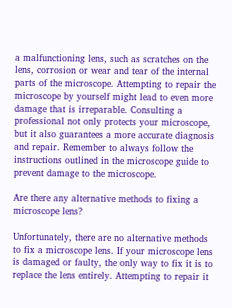a malfunctioning lens, such as scratches on the lens, corrosion or wear and tear of the internal parts of the microscope. Attempting to repair the microscope by yourself might lead to even more damage that is irreparable. Consulting a professional not only protects your microscope, but it also guarantees a more accurate diagnosis and repair. Remember to always follow the instructions outlined in the microscope guide to prevent damage to the microscope.

Are there any alternative methods to fixing a microscope lens?

Unfortunately, there are no alternative methods to fix a microscope lens. If your microscope lens is damaged or faulty, the only way to fix it is to replace the lens entirely. Attempting to repair it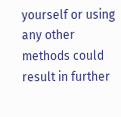yourself or using any other methods could result in further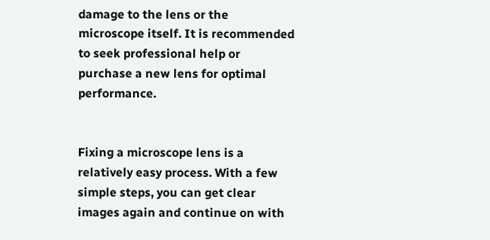damage to the lens or the microscope itself. It is recommended to seek professional help or purchase a new lens for optimal performance.


Fixing a microscope lens is a relatively easy process. With a few simple steps, you can get clear images again and continue on with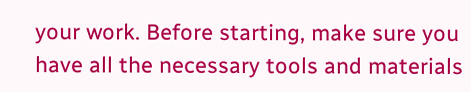your work. Before starting, make sure you have all the necessary tools and materials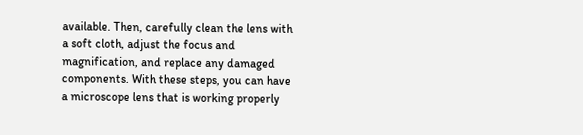available. Then, carefully clean the lens with a soft cloth, adjust the focus and magnification, and replace any damaged components. With these steps, you can have a microscope lens that is working properly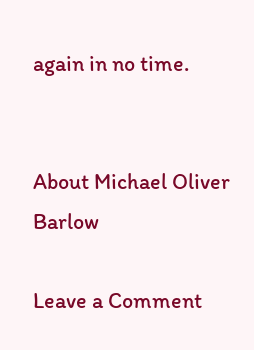again in no time.


About Michael Oliver Barlow

Leave a Comment